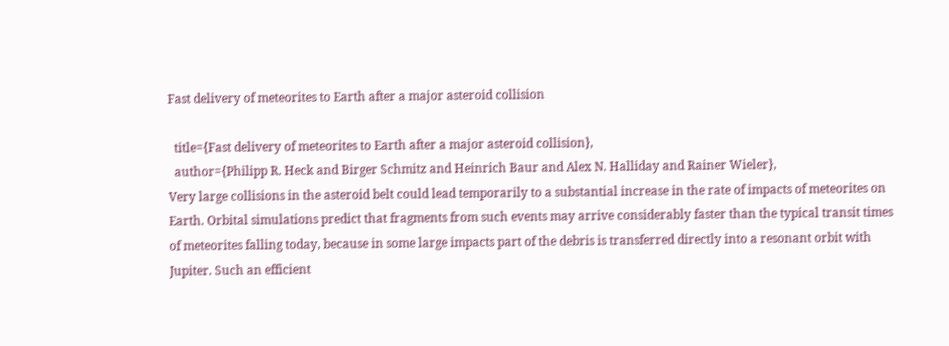Fast delivery of meteorites to Earth after a major asteroid collision

  title={Fast delivery of meteorites to Earth after a major asteroid collision},
  author={Philipp R. Heck and Birger Schmitz and Heinrich Baur and Alex N. Halliday and Rainer Wieler},
Very large collisions in the asteroid belt could lead temporarily to a substantial increase in the rate of impacts of meteorites on Earth. Orbital simulations predict that fragments from such events may arrive considerably faster than the typical transit times of meteorites falling today, because in some large impacts part of the debris is transferred directly into a resonant orbit with Jupiter. Such an efficient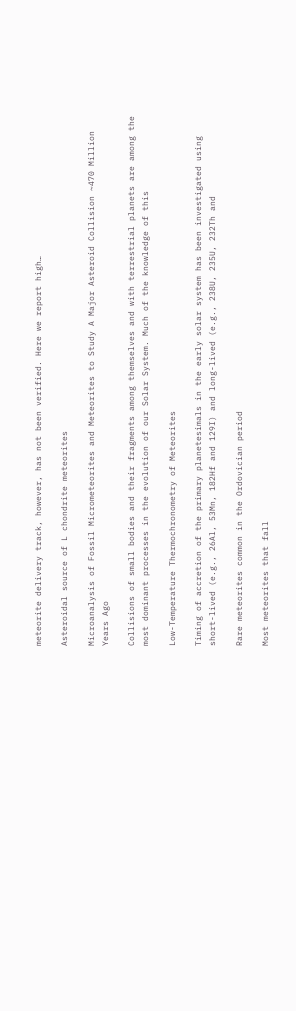meteorite delivery track, however, has not been verified. Here we report high…

Asteroidal source of L chondrite meteorites

Microanalysis of Fossil Micrometeorites and Meteorites to Study A Major Asteroid Collision ~470 Million Years Ago

Collisions of small bodies and their fragments among themselves and with terrestrial planets are among the most dominant processes in the evolution of our Solar System. Much of the knowledge of this

Low-Temperature Thermochronometry of Meteorites

Timing of accretion of the primary planetesimals in the early solar system has been investigated using short-lived (e.g., 26Al, 53Mn, 182Hf and 129I) and long-lived (e.g., 238U, 235U, 232Th and

Rare meteorites common in the Ordovician period

Most meteorites that fall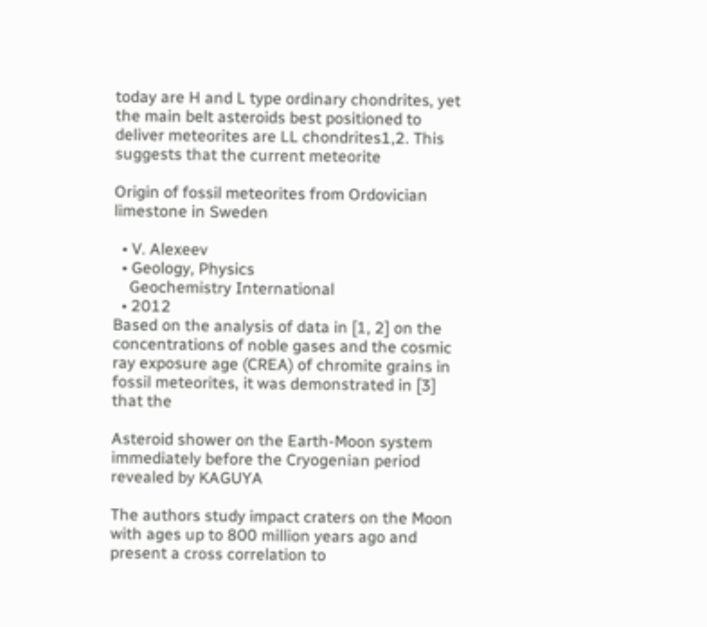today are H and L type ordinary chondrites, yet the main belt asteroids best positioned to deliver meteorites are LL chondrites1,2. This suggests that the current meteorite

Origin of fossil meteorites from Ordovician limestone in Sweden

  • V. Alexeev
  • Geology, Physics
    Geochemistry International
  • 2012
Based on the analysis of data in [1, 2] on the concentrations of noble gases and the cosmic ray exposure age (CREA) of chromite grains in fossil meteorites, it was demonstrated in [3] that the

Asteroid shower on the Earth-Moon system immediately before the Cryogenian period revealed by KAGUYA

The authors study impact craters on the Moon with ages up to 800 million years ago and present a cross correlation to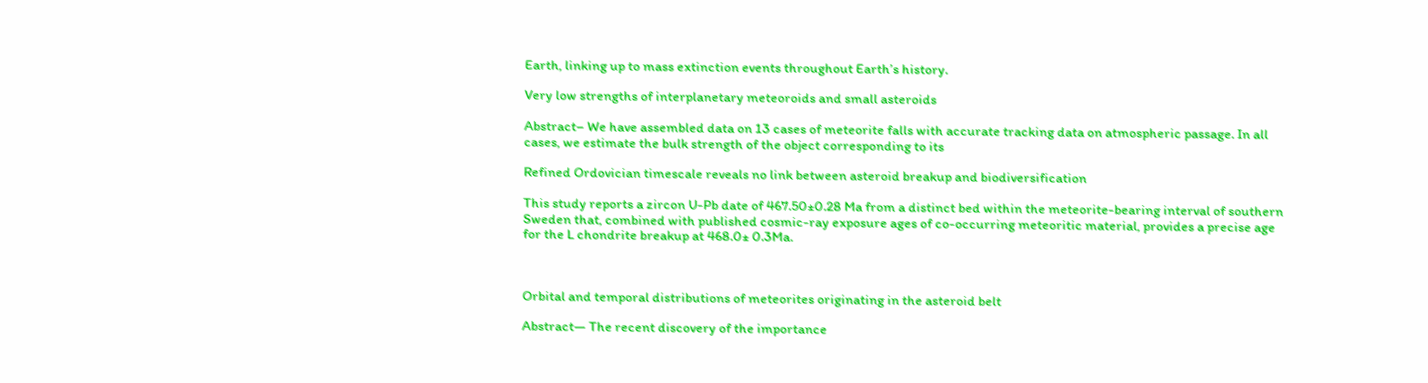Earth, linking up to mass extinction events throughout Earth’s history.

Very low strengths of interplanetary meteoroids and small asteroids

Abstract– We have assembled data on 13 cases of meteorite falls with accurate tracking data on atmospheric passage. In all cases, we estimate the bulk strength of the object corresponding to its

Refined Ordovician timescale reveals no link between asteroid breakup and biodiversification

This study reports a zircon U-Pb date of 467.50±0.28 Ma from a distinct bed within the meteorite-bearing interval of southern Sweden that, combined with published cosmic-ray exposure ages of co-occurring meteoritic material, provides a precise age for the L chondrite breakup at 468.0± 0.3Ma.



Orbital and temporal distributions of meteorites originating in the asteroid belt

Abstract— The recent discovery of the importance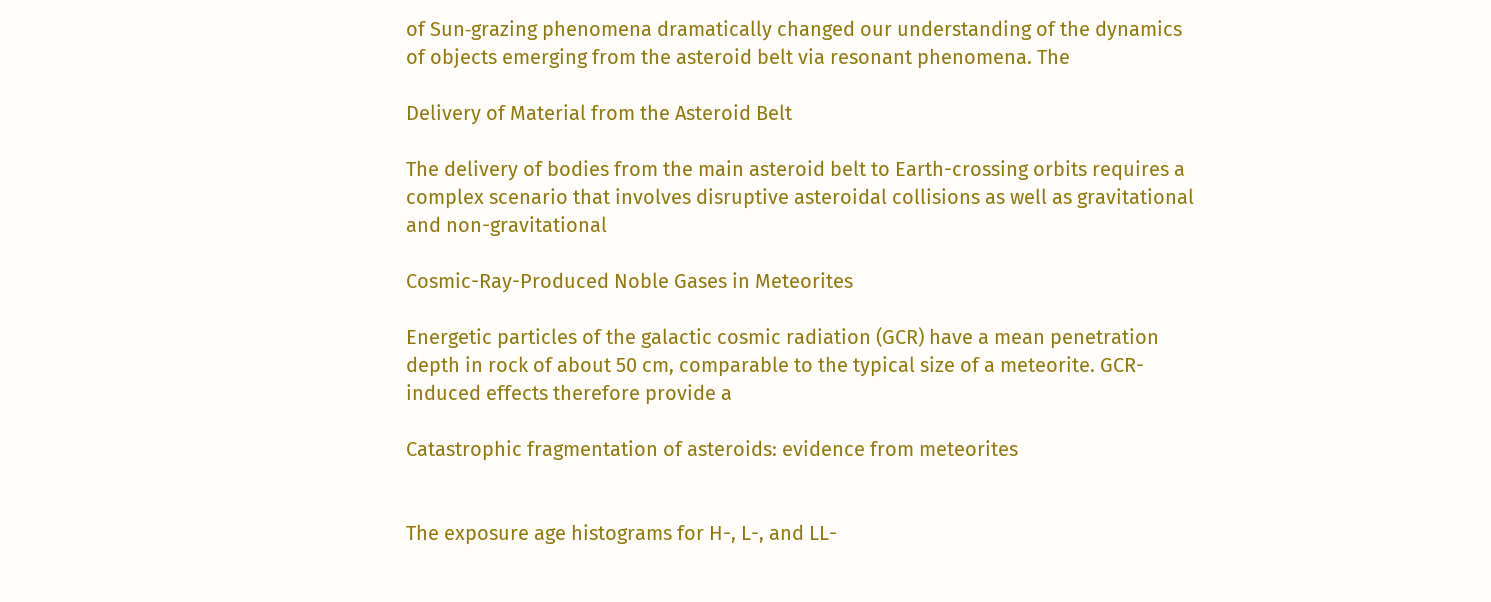of Sun‐grazing phenomena dramatically changed our understanding of the dynamics of objects emerging from the asteroid belt via resonant phenomena. The

Delivery of Material from the Asteroid Belt

The delivery of bodies from the main asteroid belt to Earth-crossing orbits requires a complex scenario that involves disruptive asteroidal collisions as well as gravitational and non-gravitational

Cosmic-Ray-Produced Noble Gases in Meteorites

Energetic particles of the galactic cosmic radiation (GCR) have a mean penetration depth in rock of about 50 cm, comparable to the typical size of a meteorite. GCR-induced effects therefore provide a

Catastrophic fragmentation of asteroids: evidence from meteorites


The exposure age histograms for H-, L-, and LL-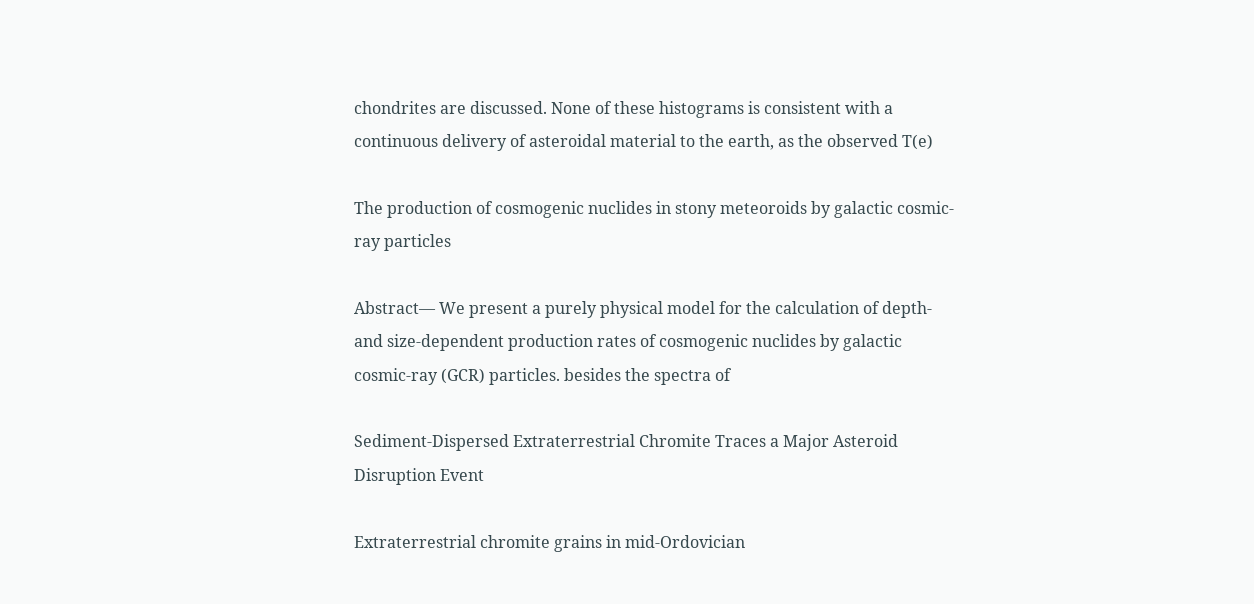chondrites are discussed. None of these histograms is consistent with a continuous delivery of asteroidal material to the earth, as the observed T(e)

The production of cosmogenic nuclides in stony meteoroids by galactic cosmic‐ray particles

Abstract— We present a purely physical model for the calculation of depth‐ and size‐dependent production rates of cosmogenic nuclides by galactic cosmic‐ray (GCR) particles. besides the spectra of

Sediment-Dispersed Extraterrestrial Chromite Traces a Major Asteroid Disruption Event

Extraterrestrial chromite grains in mid-Ordovician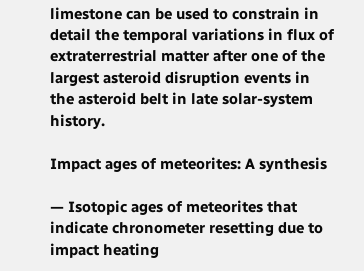limestone can be used to constrain in detail the temporal variations in flux of extraterrestrial matter after one of the largest asteroid disruption events in the asteroid belt in late solar-system history.

Impact ages of meteorites: A synthesis

— Isotopic ages of meteorites that indicate chronometer resetting due to impact heating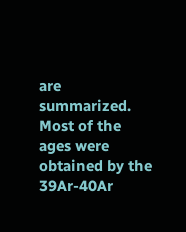are summarized. Most of the ages were obtained by the 39Ar-40Ar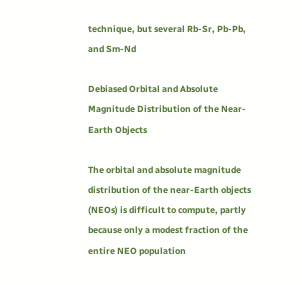technique, but several Rb-Sr, Pb-Pb, and Sm-Nd

Debiased Orbital and Absolute Magnitude Distribution of the Near-Earth Objects

The orbital and absolute magnitude distribution of the near-Earth objects (NEOs) is difficult to compute, partly because only a modest fraction of the entire NEO population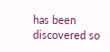has been discovered so